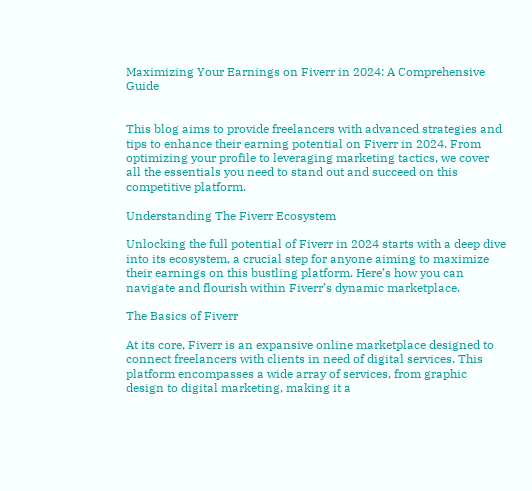Maximizing Your Earnings on Fiverr in 2024: A Comprehensive Guide


This blog aims to provide freelancers with advanced strategies and tips to enhance their earning potential on Fiverr in 2024. From optimizing your profile to leveraging marketing tactics, we cover all the essentials you need to stand out and succeed on this competitive platform.

Understanding The Fiverr Ecosystem

Unlocking the full potential of Fiverr in 2024 starts with a deep dive into its ecosystem, a crucial step for anyone aiming to maximize their earnings on this bustling platform. Here’s how you can navigate and flourish within Fiverr’s dynamic marketplace.

The Basics of Fiverr

At its core, Fiverr is an expansive online marketplace designed to connect freelancers with clients in need of digital services. This platform encompasses a wide array of services, from graphic design to digital marketing, making it a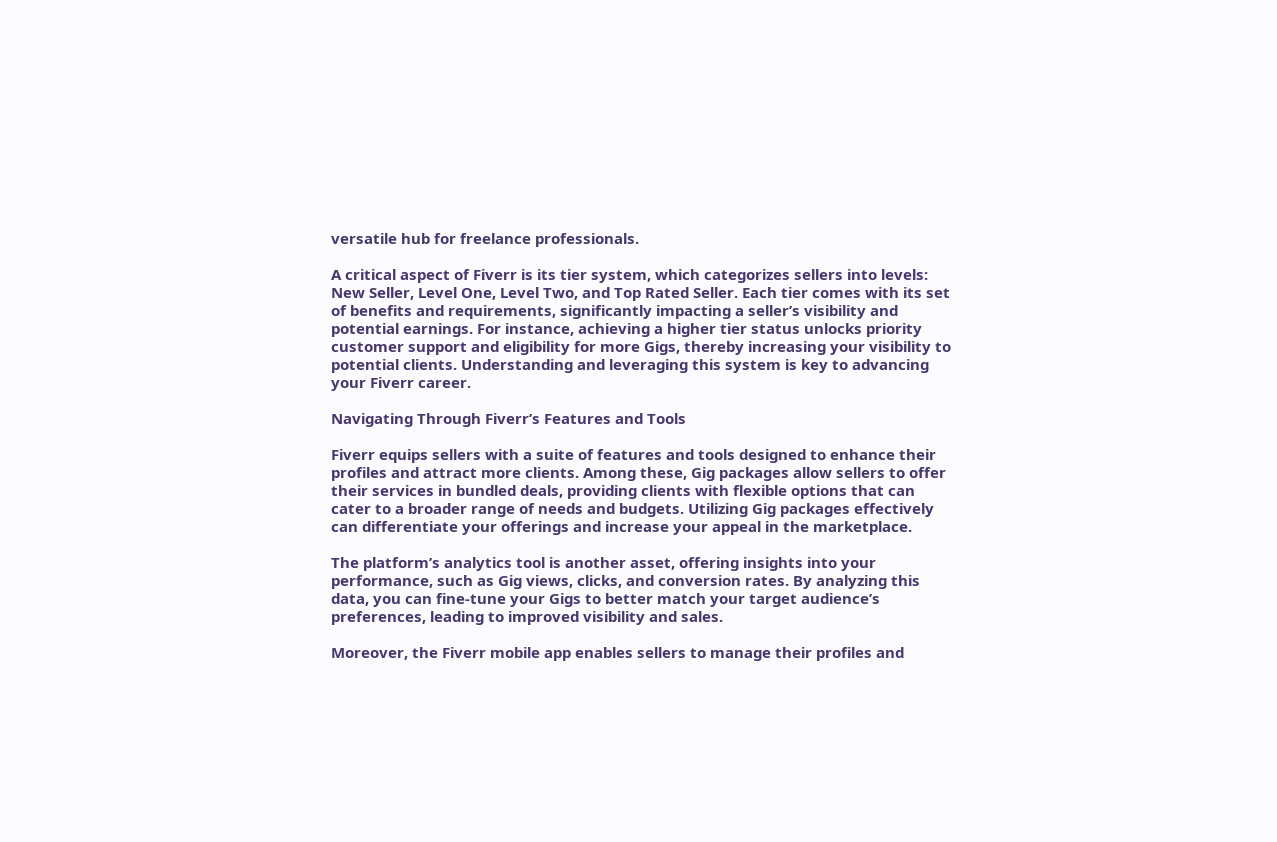versatile hub for freelance professionals.

A critical aspect of Fiverr is its tier system, which categorizes sellers into levels: New Seller, Level One, Level Two, and Top Rated Seller. Each tier comes with its set of benefits and requirements, significantly impacting a seller’s visibility and potential earnings. For instance, achieving a higher tier status unlocks priority customer support and eligibility for more Gigs, thereby increasing your visibility to potential clients. Understanding and leveraging this system is key to advancing your Fiverr career.

Navigating Through Fiverr’s Features and Tools

Fiverr equips sellers with a suite of features and tools designed to enhance their profiles and attract more clients. Among these, Gig packages allow sellers to offer their services in bundled deals, providing clients with flexible options that can cater to a broader range of needs and budgets. Utilizing Gig packages effectively can differentiate your offerings and increase your appeal in the marketplace.

The platform’s analytics tool is another asset, offering insights into your performance, such as Gig views, clicks, and conversion rates. By analyzing this data, you can fine-tune your Gigs to better match your target audience’s preferences, leading to improved visibility and sales.

Moreover, the Fiverr mobile app enables sellers to manage their profiles and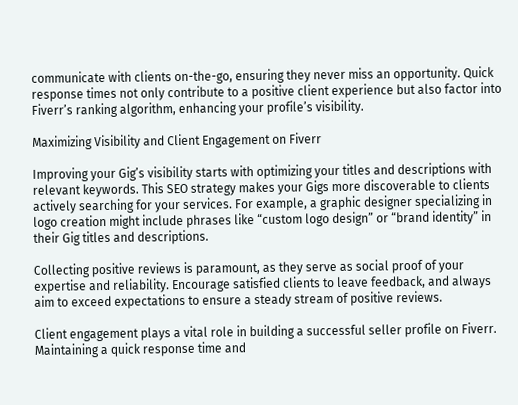communicate with clients on-the-go, ensuring they never miss an opportunity. Quick response times not only contribute to a positive client experience but also factor into Fiverr’s ranking algorithm, enhancing your profile’s visibility.

Maximizing Visibility and Client Engagement on Fiverr

Improving your Gig’s visibility starts with optimizing your titles and descriptions with relevant keywords. This SEO strategy makes your Gigs more discoverable to clients actively searching for your services. For example, a graphic designer specializing in logo creation might include phrases like “custom logo design” or “brand identity” in their Gig titles and descriptions.

Collecting positive reviews is paramount, as they serve as social proof of your expertise and reliability. Encourage satisfied clients to leave feedback, and always aim to exceed expectations to ensure a steady stream of positive reviews.

Client engagement plays a vital role in building a successful seller profile on Fiverr. Maintaining a quick response time and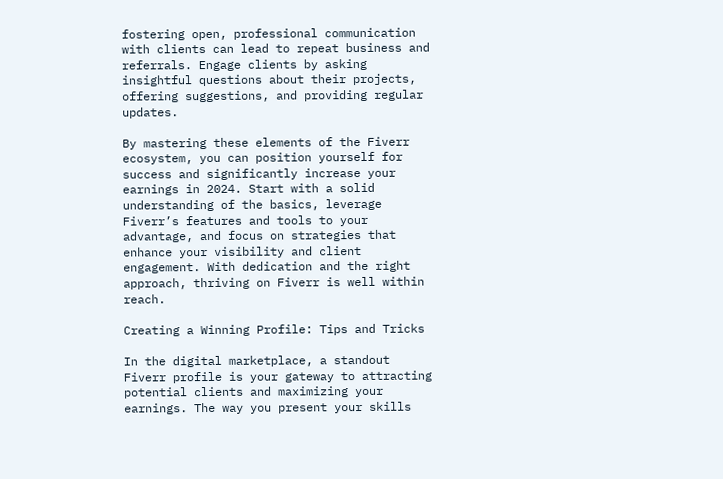fostering open, professional communication with clients can lead to repeat business and referrals. Engage clients by asking insightful questions about their projects, offering suggestions, and providing regular updates.

By mastering these elements of the Fiverr ecosystem, you can position yourself for success and significantly increase your earnings in 2024. Start with a solid understanding of the basics, leverage Fiverr’s features and tools to your advantage, and focus on strategies that enhance your visibility and client engagement. With dedication and the right approach, thriving on Fiverr is well within reach.

Creating a Winning Profile: Tips and Tricks

In the digital marketplace, a standout Fiverr profile is your gateway to attracting potential clients and maximizing your earnings. The way you present your skills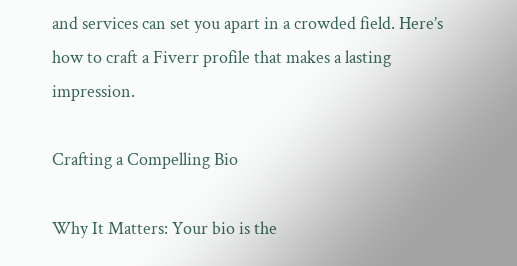and services can set you apart in a crowded field. Here’s how to craft a Fiverr profile that makes a lasting impression.

Crafting a Compelling Bio

Why It Matters: Your bio is the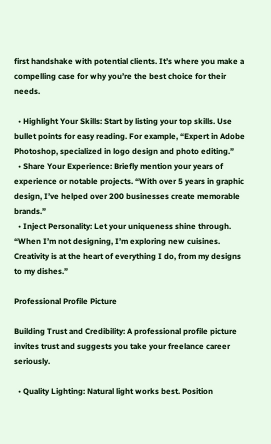first handshake with potential clients. It’s where you make a compelling case for why you’re the best choice for their needs.

  • Highlight Your Skills: Start by listing your top skills. Use bullet points for easy reading. For example, “Expert in Adobe Photoshop, specialized in logo design and photo editing.”
  • Share Your Experience: Briefly mention your years of experience or notable projects. “With over 5 years in graphic design, I’ve helped over 200 businesses create memorable brands.”
  • Inject Personality: Let your uniqueness shine through. “When I’m not designing, I’m exploring new cuisines. Creativity is at the heart of everything I do, from my designs to my dishes.”

Professional Profile Picture

Building Trust and Credibility: A professional profile picture invites trust and suggests you take your freelance career seriously.

  • Quality Lighting: Natural light works best. Position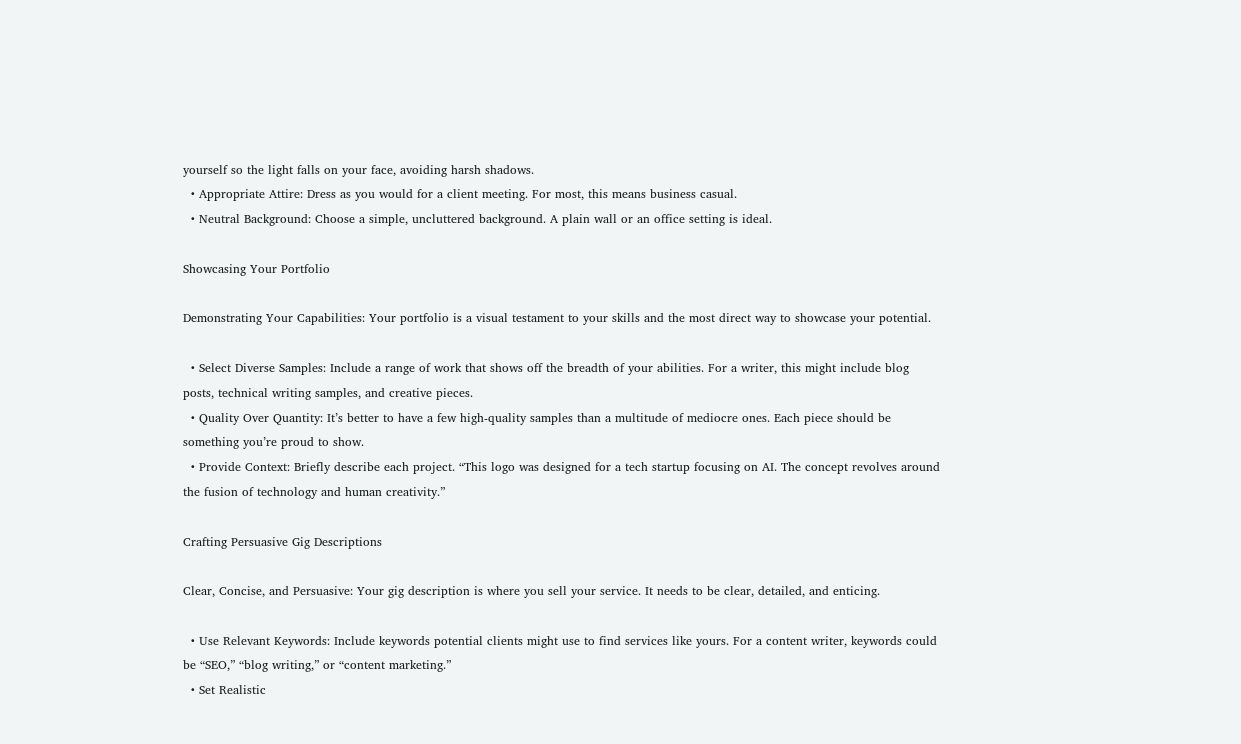yourself so the light falls on your face, avoiding harsh shadows.
  • Appropriate Attire: Dress as you would for a client meeting. For most, this means business casual.
  • Neutral Background: Choose a simple, uncluttered background. A plain wall or an office setting is ideal.

Showcasing Your Portfolio

Demonstrating Your Capabilities: Your portfolio is a visual testament to your skills and the most direct way to showcase your potential.

  • Select Diverse Samples: Include a range of work that shows off the breadth of your abilities. For a writer, this might include blog posts, technical writing samples, and creative pieces.
  • Quality Over Quantity: It’s better to have a few high-quality samples than a multitude of mediocre ones. Each piece should be something you’re proud to show.
  • Provide Context: Briefly describe each project. “This logo was designed for a tech startup focusing on AI. The concept revolves around the fusion of technology and human creativity.”

Crafting Persuasive Gig Descriptions

Clear, Concise, and Persuasive: Your gig description is where you sell your service. It needs to be clear, detailed, and enticing.

  • Use Relevant Keywords: Include keywords potential clients might use to find services like yours. For a content writer, keywords could be “SEO,” “blog writing,” or “content marketing.”
  • Set Realistic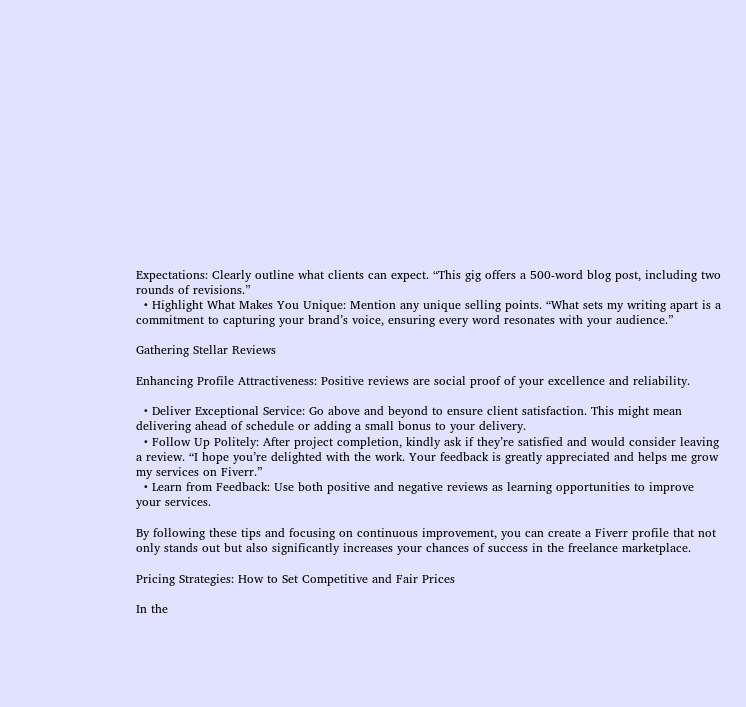Expectations: Clearly outline what clients can expect. “This gig offers a 500-word blog post, including two rounds of revisions.”
  • Highlight What Makes You Unique: Mention any unique selling points. “What sets my writing apart is a commitment to capturing your brand’s voice, ensuring every word resonates with your audience.”

Gathering Stellar Reviews

Enhancing Profile Attractiveness: Positive reviews are social proof of your excellence and reliability.

  • Deliver Exceptional Service: Go above and beyond to ensure client satisfaction. This might mean delivering ahead of schedule or adding a small bonus to your delivery.
  • Follow Up Politely: After project completion, kindly ask if they’re satisfied and would consider leaving a review. “I hope you’re delighted with the work. Your feedback is greatly appreciated and helps me grow my services on Fiverr.”
  • Learn from Feedback: Use both positive and negative reviews as learning opportunities to improve your services.

By following these tips and focusing on continuous improvement, you can create a Fiverr profile that not only stands out but also significantly increases your chances of success in the freelance marketplace.

Pricing Strategies: How to Set Competitive and Fair Prices

In the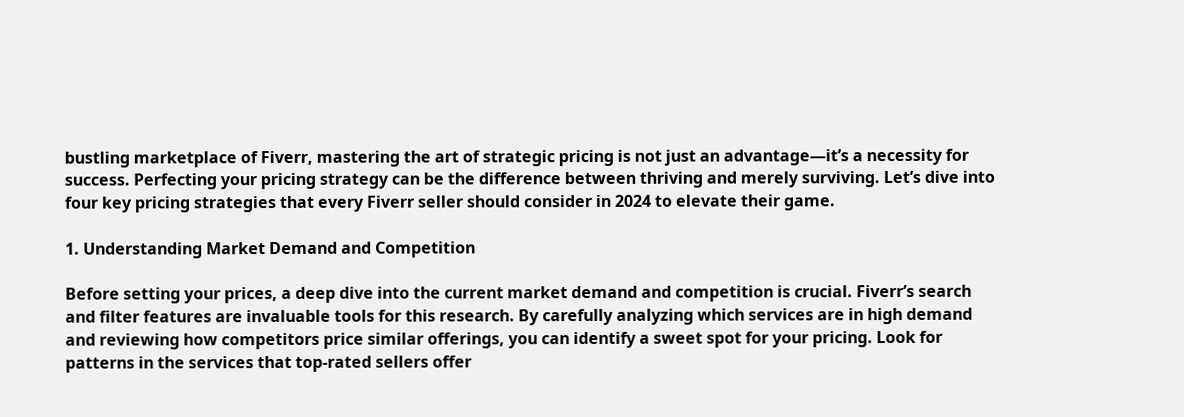bustling marketplace of Fiverr, mastering the art of strategic pricing is not just an advantage—it’s a necessity for success. Perfecting your pricing strategy can be the difference between thriving and merely surviving. Let’s dive into four key pricing strategies that every Fiverr seller should consider in 2024 to elevate their game.

1. Understanding Market Demand and Competition

Before setting your prices, a deep dive into the current market demand and competition is crucial. Fiverr’s search and filter features are invaluable tools for this research. By carefully analyzing which services are in high demand and reviewing how competitors price similar offerings, you can identify a sweet spot for your pricing. Look for patterns in the services that top-rated sellers offer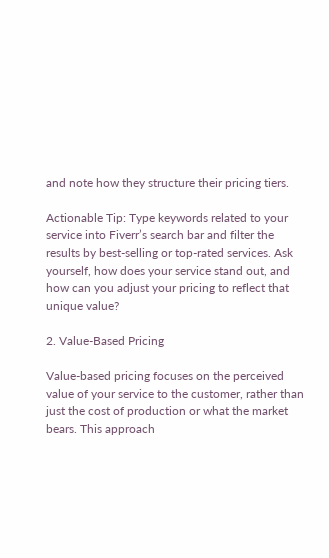and note how they structure their pricing tiers.

Actionable Tip: Type keywords related to your service into Fiverr’s search bar and filter the results by best-selling or top-rated services. Ask yourself, how does your service stand out, and how can you adjust your pricing to reflect that unique value?

2. Value-Based Pricing

Value-based pricing focuses on the perceived value of your service to the customer, rather than just the cost of production or what the market bears. This approach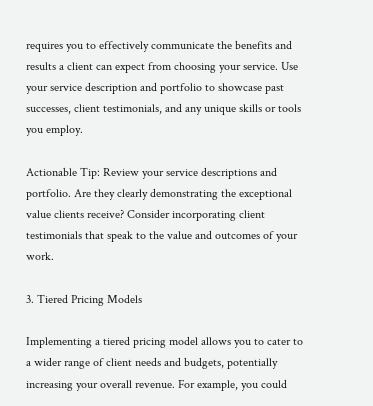requires you to effectively communicate the benefits and results a client can expect from choosing your service. Use your service description and portfolio to showcase past successes, client testimonials, and any unique skills or tools you employ.

Actionable Tip: Review your service descriptions and portfolio. Are they clearly demonstrating the exceptional value clients receive? Consider incorporating client testimonials that speak to the value and outcomes of your work.

3. Tiered Pricing Models

Implementing a tiered pricing model allows you to cater to a wider range of client needs and budgets, potentially increasing your overall revenue. For example, you could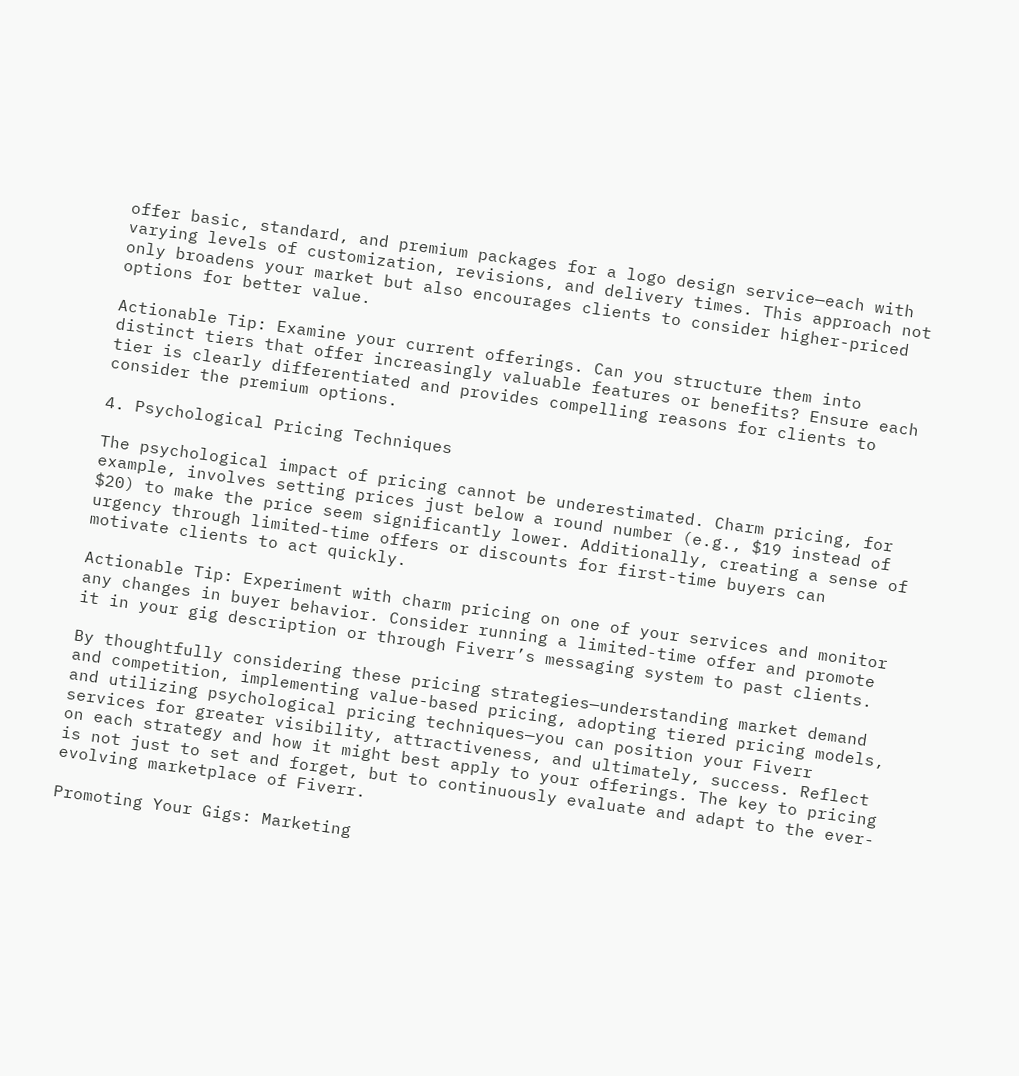offer basic, standard, and premium packages for a logo design service—each with varying levels of customization, revisions, and delivery times. This approach not only broadens your market but also encourages clients to consider higher-priced options for better value.

Actionable Tip: Examine your current offerings. Can you structure them into distinct tiers that offer increasingly valuable features or benefits? Ensure each tier is clearly differentiated and provides compelling reasons for clients to consider the premium options.

4. Psychological Pricing Techniques

The psychological impact of pricing cannot be underestimated. Charm pricing, for example, involves setting prices just below a round number (e.g., $19 instead of $20) to make the price seem significantly lower. Additionally, creating a sense of urgency through limited-time offers or discounts for first-time buyers can motivate clients to act quickly.

Actionable Tip: Experiment with charm pricing on one of your services and monitor any changes in buyer behavior. Consider running a limited-time offer and promote it in your gig description or through Fiverr’s messaging system to past clients.

By thoughtfully considering these pricing strategies—understanding market demand and competition, implementing value-based pricing, adopting tiered pricing models, and utilizing psychological pricing techniques—you can position your Fiverr services for greater visibility, attractiveness, and ultimately, success. Reflect on each strategy and how it might best apply to your offerings. The key to pricing is not just to set and forget, but to continuously evaluate and adapt to the ever-evolving marketplace of Fiverr.

Promoting Your Gigs: Marketing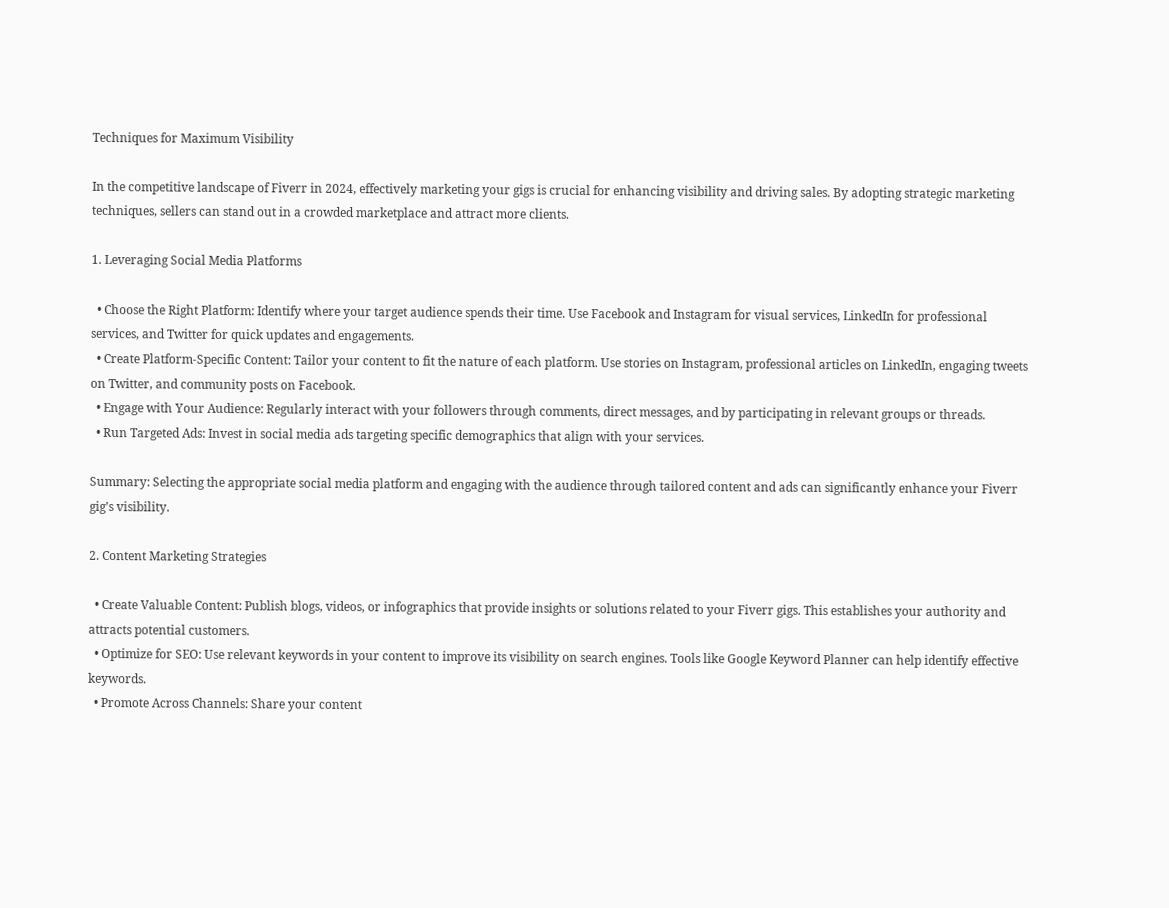Techniques for Maximum Visibility

In the competitive landscape of Fiverr in 2024, effectively marketing your gigs is crucial for enhancing visibility and driving sales. By adopting strategic marketing techniques, sellers can stand out in a crowded marketplace and attract more clients.

1. Leveraging Social Media Platforms

  • Choose the Right Platform: Identify where your target audience spends their time. Use Facebook and Instagram for visual services, LinkedIn for professional services, and Twitter for quick updates and engagements.
  • Create Platform-Specific Content: Tailor your content to fit the nature of each platform. Use stories on Instagram, professional articles on LinkedIn, engaging tweets on Twitter, and community posts on Facebook.
  • Engage with Your Audience: Regularly interact with your followers through comments, direct messages, and by participating in relevant groups or threads.
  • Run Targeted Ads: Invest in social media ads targeting specific demographics that align with your services.

Summary: Selecting the appropriate social media platform and engaging with the audience through tailored content and ads can significantly enhance your Fiverr gig’s visibility.

2. Content Marketing Strategies

  • Create Valuable Content: Publish blogs, videos, or infographics that provide insights or solutions related to your Fiverr gigs. This establishes your authority and attracts potential customers.
  • Optimize for SEO: Use relevant keywords in your content to improve its visibility on search engines. Tools like Google Keyword Planner can help identify effective keywords.
  • Promote Across Channels: Share your content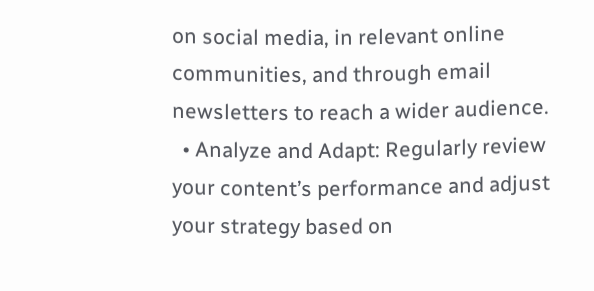on social media, in relevant online communities, and through email newsletters to reach a wider audience.
  • Analyze and Adapt: Regularly review your content’s performance and adjust your strategy based on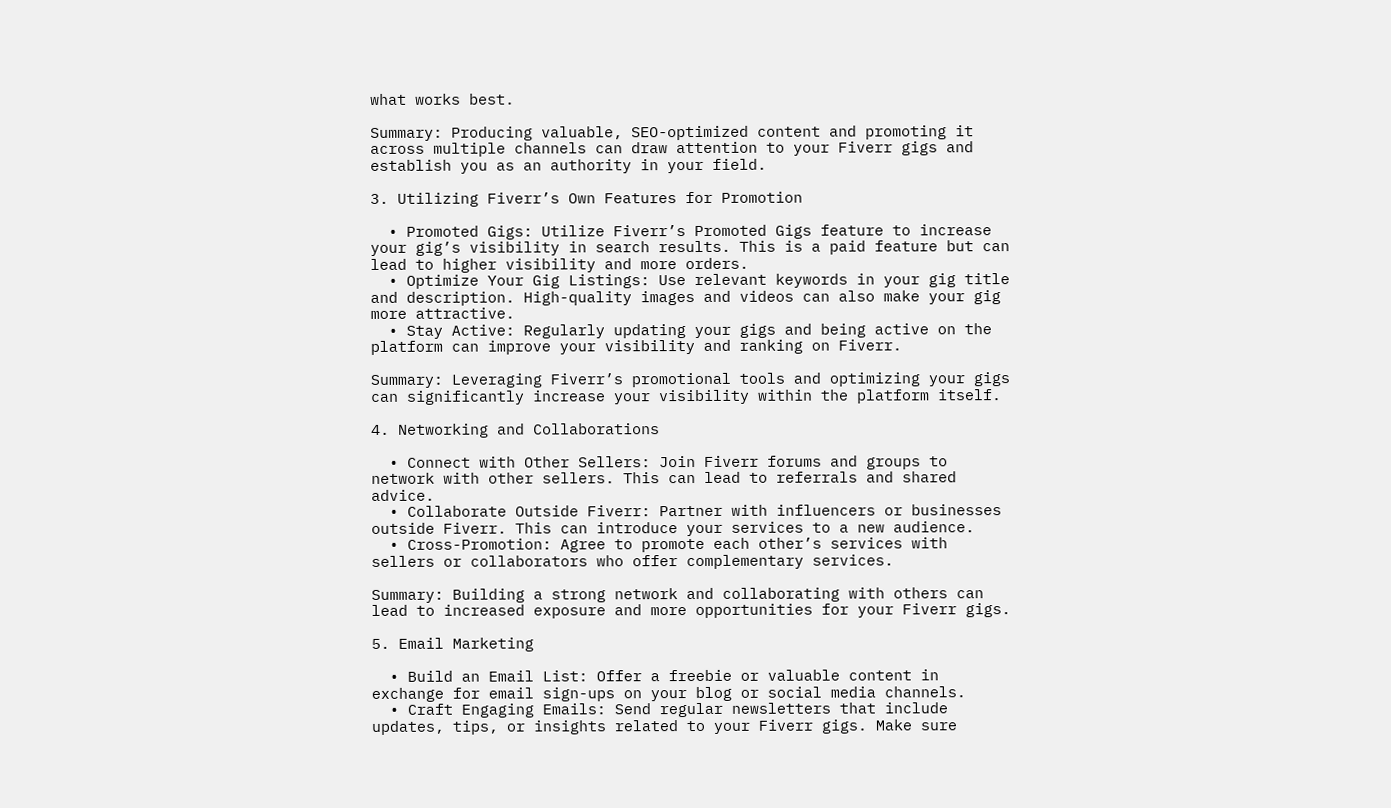what works best.

Summary: Producing valuable, SEO-optimized content and promoting it across multiple channels can draw attention to your Fiverr gigs and establish you as an authority in your field.

3. Utilizing Fiverr’s Own Features for Promotion

  • Promoted Gigs: Utilize Fiverr’s Promoted Gigs feature to increase your gig’s visibility in search results. This is a paid feature but can lead to higher visibility and more orders.
  • Optimize Your Gig Listings: Use relevant keywords in your gig title and description. High-quality images and videos can also make your gig more attractive.
  • Stay Active: Regularly updating your gigs and being active on the platform can improve your visibility and ranking on Fiverr.

Summary: Leveraging Fiverr’s promotional tools and optimizing your gigs can significantly increase your visibility within the platform itself.

4. Networking and Collaborations

  • Connect with Other Sellers: Join Fiverr forums and groups to network with other sellers. This can lead to referrals and shared advice.
  • Collaborate Outside Fiverr: Partner with influencers or businesses outside Fiverr. This can introduce your services to a new audience.
  • Cross-Promotion: Agree to promote each other’s services with sellers or collaborators who offer complementary services.

Summary: Building a strong network and collaborating with others can lead to increased exposure and more opportunities for your Fiverr gigs.

5. Email Marketing

  • Build an Email List: Offer a freebie or valuable content in exchange for email sign-ups on your blog or social media channels.
  • Craft Engaging Emails: Send regular newsletters that include updates, tips, or insights related to your Fiverr gigs. Make sure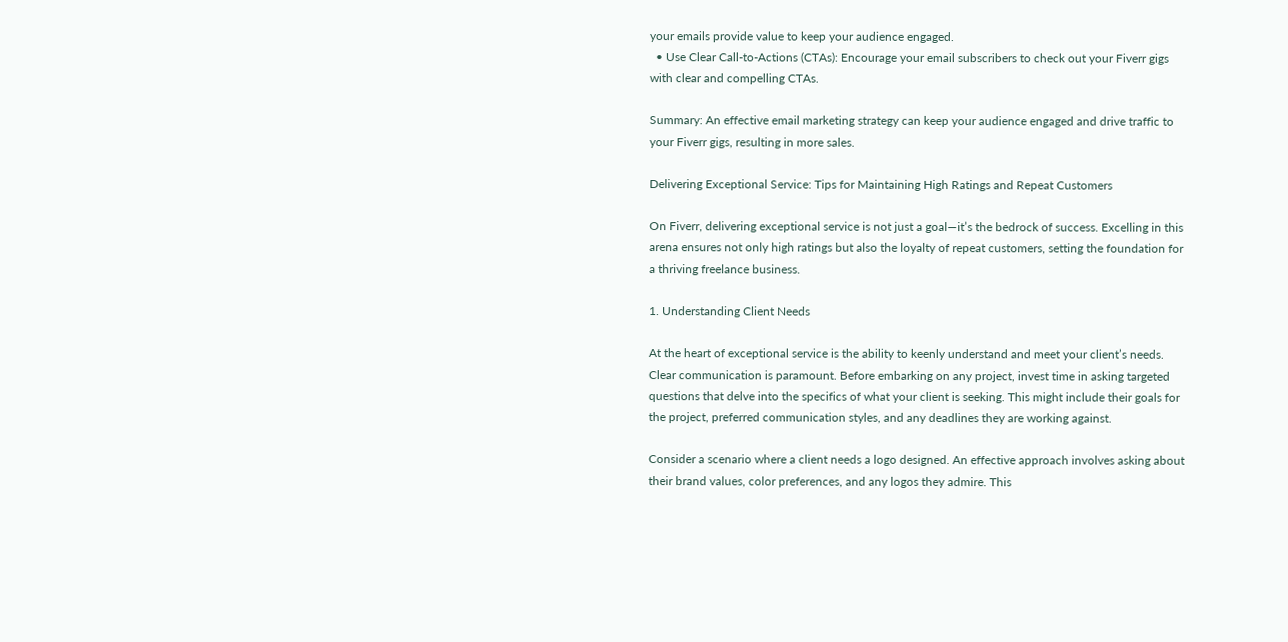your emails provide value to keep your audience engaged.
  • Use Clear Call-to-Actions (CTAs): Encourage your email subscribers to check out your Fiverr gigs with clear and compelling CTAs.

Summary: An effective email marketing strategy can keep your audience engaged and drive traffic to your Fiverr gigs, resulting in more sales.

Delivering Exceptional Service: Tips for Maintaining High Ratings and Repeat Customers

On Fiverr, delivering exceptional service is not just a goal—it’s the bedrock of success. Excelling in this arena ensures not only high ratings but also the loyalty of repeat customers, setting the foundation for a thriving freelance business.

1. Understanding Client Needs

At the heart of exceptional service is the ability to keenly understand and meet your client’s needs. Clear communication is paramount. Before embarking on any project, invest time in asking targeted questions that delve into the specifics of what your client is seeking. This might include their goals for the project, preferred communication styles, and any deadlines they are working against.

Consider a scenario where a client needs a logo designed. An effective approach involves asking about their brand values, color preferences, and any logos they admire. This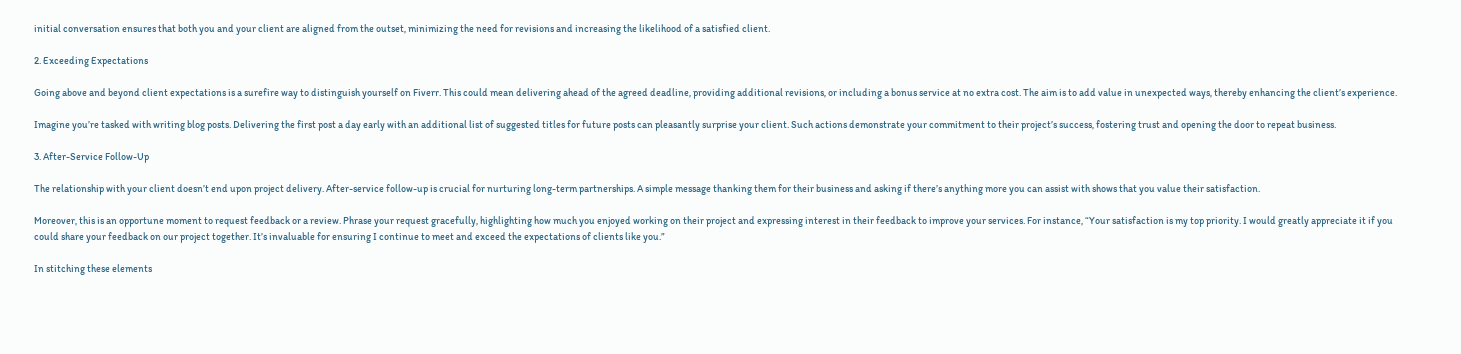initial conversation ensures that both you and your client are aligned from the outset, minimizing the need for revisions and increasing the likelihood of a satisfied client.

2. Exceeding Expectations

Going above and beyond client expectations is a surefire way to distinguish yourself on Fiverr. This could mean delivering ahead of the agreed deadline, providing additional revisions, or including a bonus service at no extra cost. The aim is to add value in unexpected ways, thereby enhancing the client’s experience.

Imagine you’re tasked with writing blog posts. Delivering the first post a day early with an additional list of suggested titles for future posts can pleasantly surprise your client. Such actions demonstrate your commitment to their project’s success, fostering trust and opening the door to repeat business.

3. After-Service Follow-Up

The relationship with your client doesn’t end upon project delivery. After-service follow-up is crucial for nurturing long-term partnerships. A simple message thanking them for their business and asking if there’s anything more you can assist with shows that you value their satisfaction.

Moreover, this is an opportune moment to request feedback or a review. Phrase your request gracefully, highlighting how much you enjoyed working on their project and expressing interest in their feedback to improve your services. For instance, “Your satisfaction is my top priority. I would greatly appreciate it if you could share your feedback on our project together. It’s invaluable for ensuring I continue to meet and exceed the expectations of clients like you.”

In stitching these elements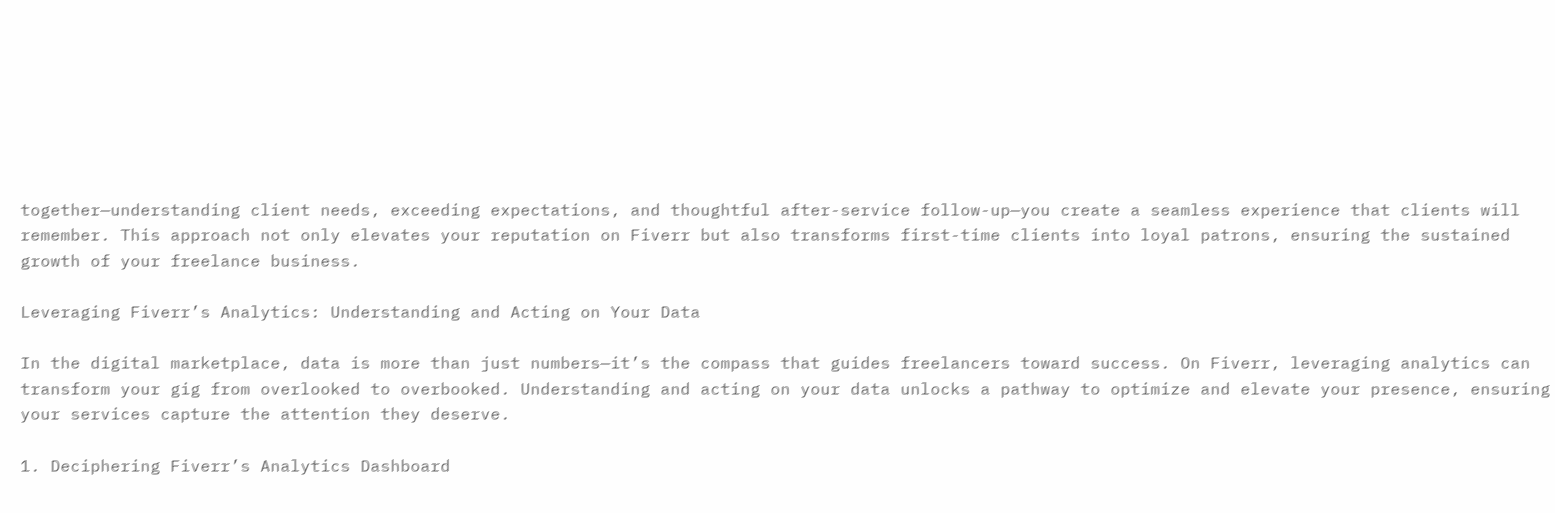together—understanding client needs, exceeding expectations, and thoughtful after-service follow-up—you create a seamless experience that clients will remember. This approach not only elevates your reputation on Fiverr but also transforms first-time clients into loyal patrons, ensuring the sustained growth of your freelance business.

Leveraging Fiverr’s Analytics: Understanding and Acting on Your Data

In the digital marketplace, data is more than just numbers—it’s the compass that guides freelancers toward success. On Fiverr, leveraging analytics can transform your gig from overlooked to overbooked. Understanding and acting on your data unlocks a pathway to optimize and elevate your presence, ensuring your services capture the attention they deserve.

1. Deciphering Fiverr’s Analytics Dashboard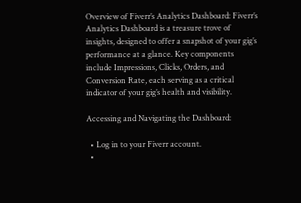Overview of Fiverr’s Analytics Dashboard: Fiverr’s Analytics Dashboard is a treasure trove of insights, designed to offer a snapshot of your gig’s performance at a glance. Key components include Impressions, Clicks, Orders, and Conversion Rate, each serving as a critical indicator of your gig’s health and visibility.

Accessing and Navigating the Dashboard:

  • Log in to your Fiverr account.
  •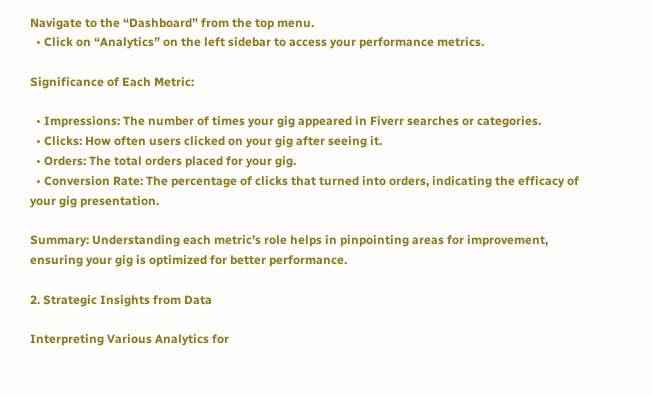Navigate to the “Dashboard” from the top menu.
  • Click on “Analytics” on the left sidebar to access your performance metrics.

Significance of Each Metric:

  • Impressions: The number of times your gig appeared in Fiverr searches or categories.
  • Clicks: How often users clicked on your gig after seeing it.
  • Orders: The total orders placed for your gig.
  • Conversion Rate: The percentage of clicks that turned into orders, indicating the efficacy of your gig presentation.

Summary: Understanding each metric’s role helps in pinpointing areas for improvement, ensuring your gig is optimized for better performance.

2. Strategic Insights from Data

Interpreting Various Analytics for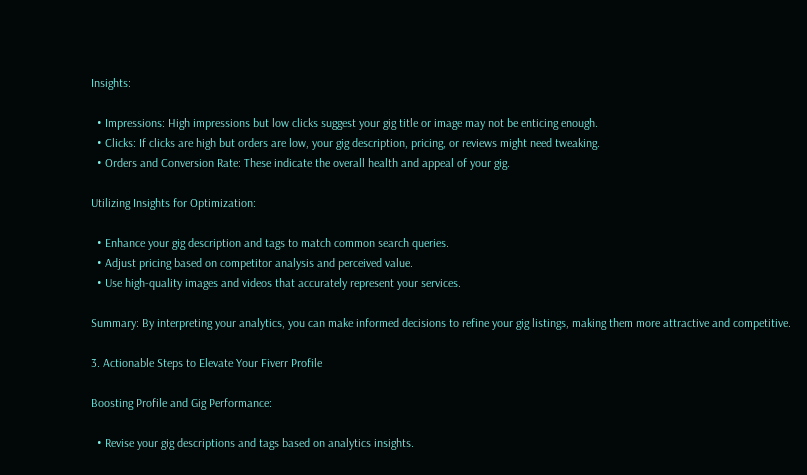Insights:

  • Impressions: High impressions but low clicks suggest your gig title or image may not be enticing enough.
  • Clicks: If clicks are high but orders are low, your gig description, pricing, or reviews might need tweaking.
  • Orders and Conversion Rate: These indicate the overall health and appeal of your gig.

Utilizing Insights for Optimization:

  • Enhance your gig description and tags to match common search queries.
  • Adjust pricing based on competitor analysis and perceived value.
  • Use high-quality images and videos that accurately represent your services.

Summary: By interpreting your analytics, you can make informed decisions to refine your gig listings, making them more attractive and competitive.

3. Actionable Steps to Elevate Your Fiverr Profile

Boosting Profile and Gig Performance:

  • Revise your gig descriptions and tags based on analytics insights.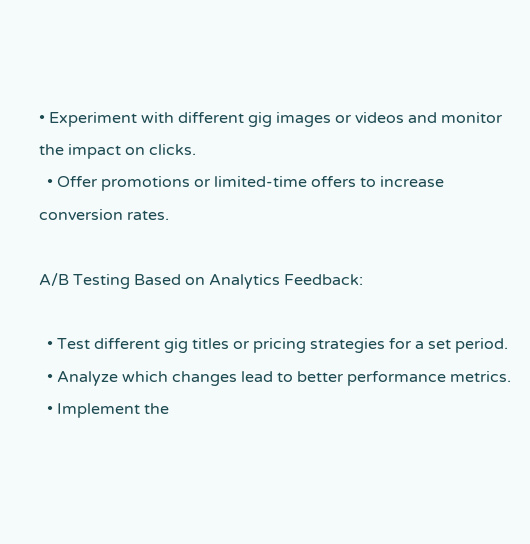• Experiment with different gig images or videos and monitor the impact on clicks.
  • Offer promotions or limited-time offers to increase conversion rates.

A/B Testing Based on Analytics Feedback:

  • Test different gig titles or pricing strategies for a set period.
  • Analyze which changes lead to better performance metrics.
  • Implement the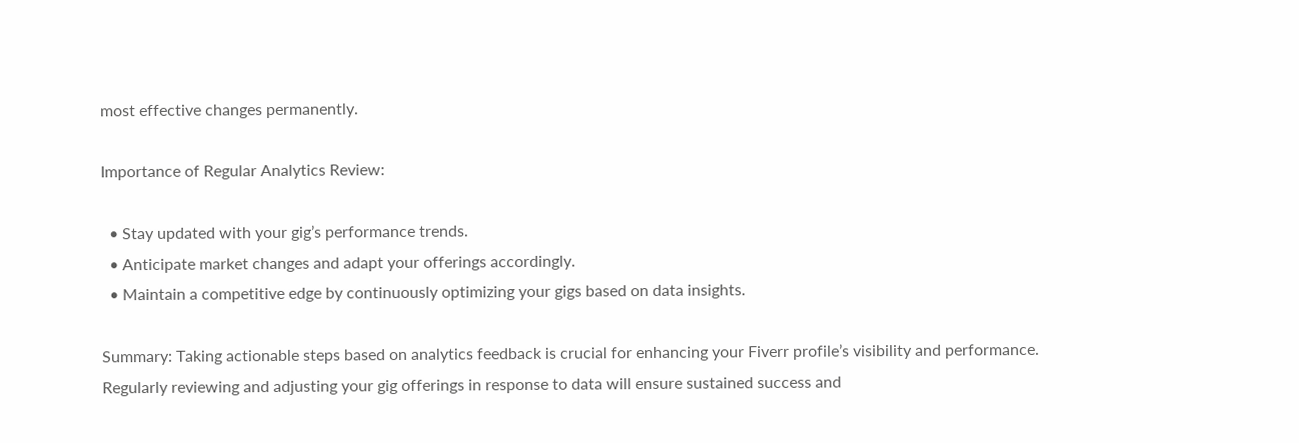most effective changes permanently.

Importance of Regular Analytics Review:

  • Stay updated with your gig’s performance trends.
  • Anticipate market changes and adapt your offerings accordingly.
  • Maintain a competitive edge by continuously optimizing your gigs based on data insights.

Summary: Taking actionable steps based on analytics feedback is crucial for enhancing your Fiverr profile’s visibility and performance. Regularly reviewing and adjusting your gig offerings in response to data will ensure sustained success and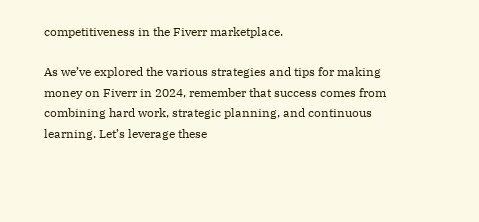competitiveness in the Fiverr marketplace.

As we’ve explored the various strategies and tips for making money on Fiverr in 2024, remember that success comes from combining hard work, strategic planning, and continuous learning. Let’s leverage these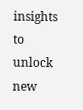insights to unlock new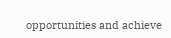opportunities and achieve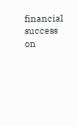financial success on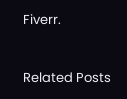Fiverr.


Related Posts